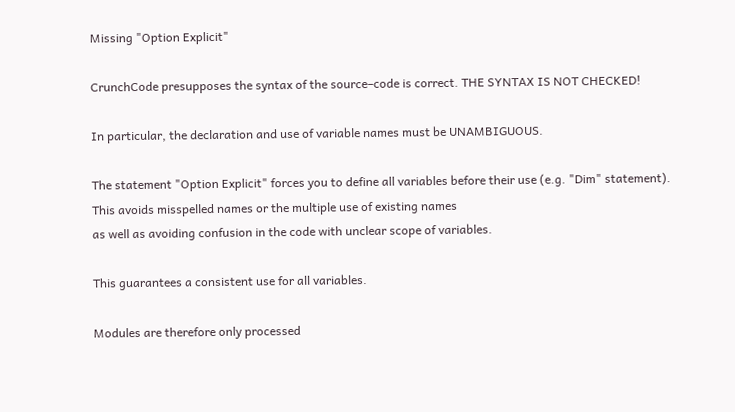Missing "Option Explicit"

CrunchCode presupposes the syntax of the source–code is correct. THE SYNTAX IS NOT CHECKED!

In particular, the declaration and use of variable names must be UNAMBIGUOUS.

The statement "Option Explicit" forces you to define all variables before their use (e.g. "Dim" statement).
This avoids misspelled names or the multiple use of existing names
as well as avoiding confusion in the code with unclear scope of variables.

This guarantees a consistent use for all variables.

Modules are therefore only processed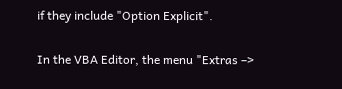if they include "Option Explicit".

In the VBA Editor, the menu "Extras –>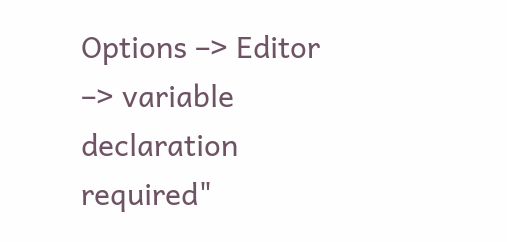Options –> Editor –> variable declaration required"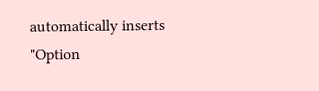automatically inserts "Option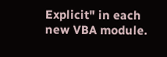Explicit" in each new VBA module.